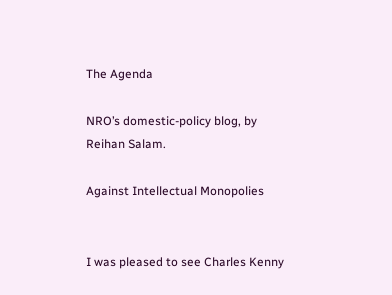The Agenda

NRO’s domestic-policy blog, by Reihan Salam.

Against Intellectual Monopolies


I was pleased to see Charles Kenny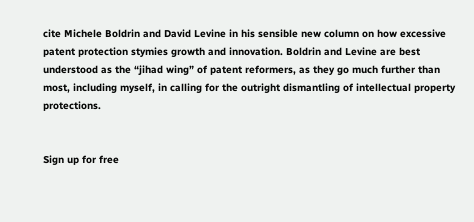cite Michele Boldrin and David Levine in his sensible new column on how excessive patent protection stymies growth and innovation. Boldrin and Levine are best understood as the “jihad wing” of patent reformers, as they go much further than most, including myself, in calling for the outright dismantling of intellectual property protections.


Sign up for free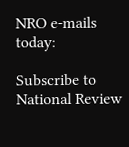NRO e-mails today:

Subscribe to National Review